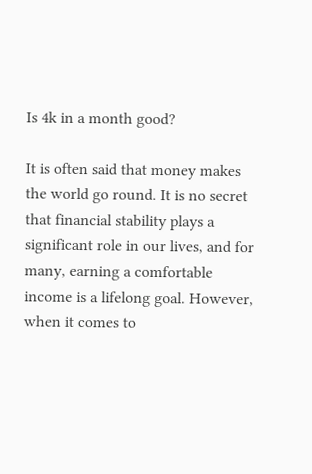Is 4k in a month good?

It is often said that money makes the world go round. It is no secret that financial stability plays a significant role in our lives, and for many, earning a comfortable income is a lifelong goal. However, when it comes to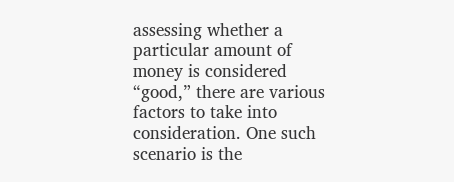assessing whether a particular amount of money is considered “good,” there are various factors to take into consideration. One such scenario is the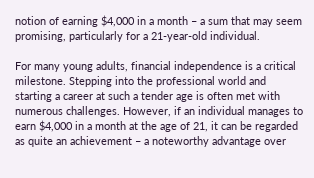notion of earning $4,000 in a month – a sum that may seem promising, particularly for a 21-year-old individual.

For many young adults, financial independence is a critical milestone. Stepping into the professional world and starting a career at such a tender age is often met with numerous challenges. However, if an individual manages to earn $4,000 in a month at the age of 21, it can be regarded as quite an achievement – a noteworthy advantage over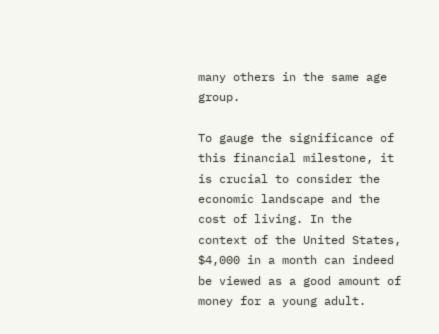many others in the same age group.

To gauge the significance of this financial milestone, it is crucial to consider the economic landscape and the cost of living. In the context of the United States, $4,000 in a month can indeed be viewed as a good amount of money for a young adult.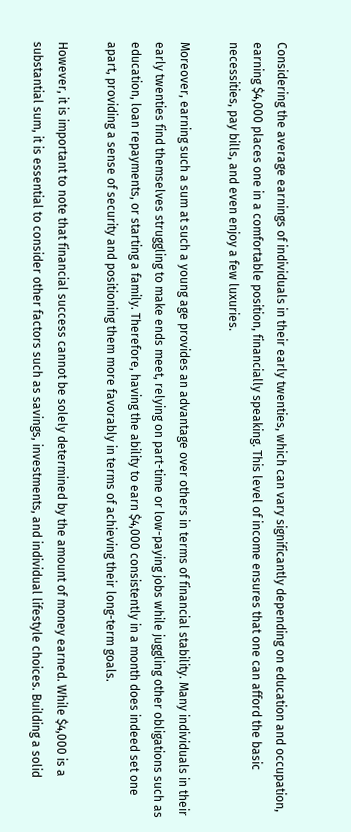Considering the average earnings of individuals in their early twenties, which can vary significantly depending on education and occupation, earning $4,000 places one in a comfortable position, financially speaking. This level of income ensures that one can afford the basic necessities, pay bills, and even enjoy a few luxuries.

Moreover, earning such a sum at such a young age provides an advantage over others in terms of financial stability. Many individuals in their early twenties find themselves struggling to make ends meet, relying on part-time or low-paying jobs while juggling other obligations such as education, loan repayments, or starting a family. Therefore, having the ability to earn $4,000 consistently in a month does indeed set one apart, providing a sense of security and positioning them more favorably in terms of achieving their long-term goals.

However, it is important to note that financial success cannot be solely determined by the amount of money earned. While $4,000 is a substantial sum, it is essential to consider other factors such as savings, investments, and individual lifestyle choices. Building a solid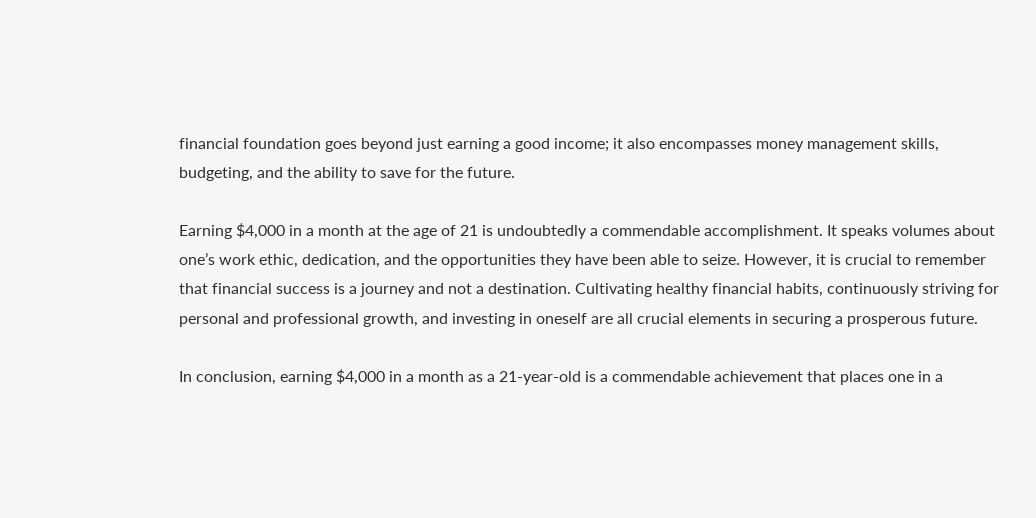financial foundation goes beyond just earning a good income; it also encompasses money management skills, budgeting, and the ability to save for the future.

Earning $4,000 in a month at the age of 21 is undoubtedly a commendable accomplishment. It speaks volumes about one’s work ethic, dedication, and the opportunities they have been able to seize. However, it is crucial to remember that financial success is a journey and not a destination. Cultivating healthy financial habits, continuously striving for personal and professional growth, and investing in oneself are all crucial elements in securing a prosperous future.

In conclusion, earning $4,000 in a month as a 21-year-old is a commendable achievement that places one in a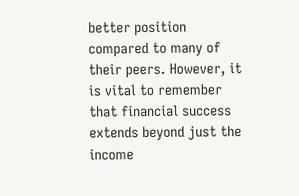better position compared to many of their peers. However, it is vital to remember that financial success extends beyond just the income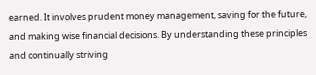earned. It involves prudent money management, saving for the future, and making wise financial decisions. By understanding these principles and continually striving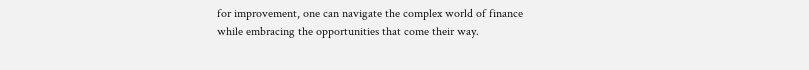for improvement, one can navigate the complex world of finance while embracing the opportunities that come their way.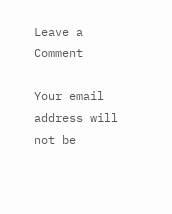Leave a Comment

Your email address will not be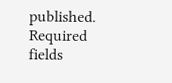published. Required fields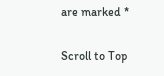are marked *

Scroll to Top